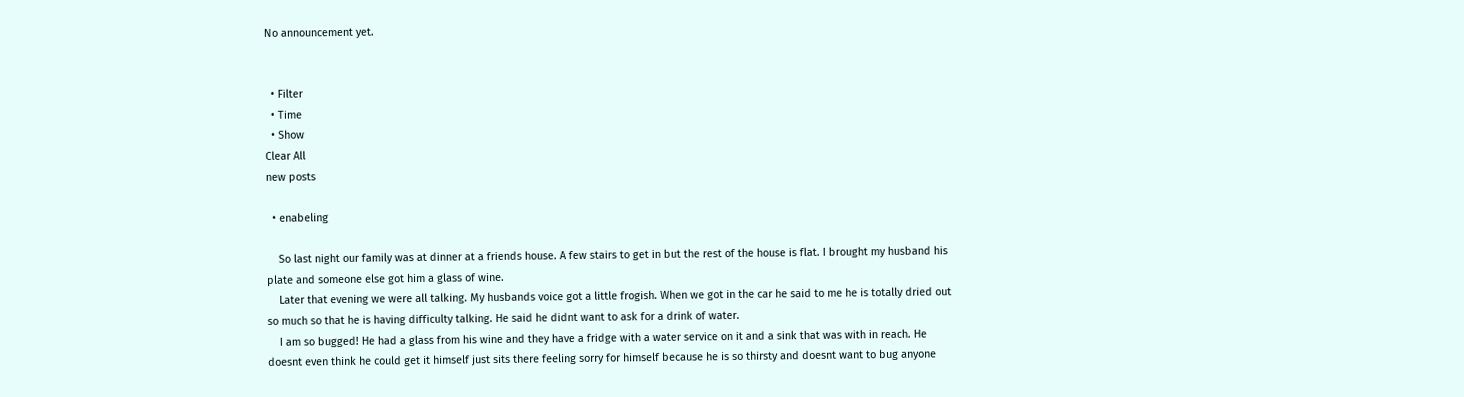No announcement yet.


  • Filter
  • Time
  • Show
Clear All
new posts

  • enabeling

    So last night our family was at dinner at a friends house. A few stairs to get in but the rest of the house is flat. I brought my husband his plate and someone else got him a glass of wine.
    Later that evening we were all talking. My husbands voice got a little frogish. When we got in the car he said to me he is totally dried out so much so that he is having difficulty talking. He said he didnt want to ask for a drink of water.
    I am so bugged! He had a glass from his wine and they have a fridge with a water service on it and a sink that was with in reach. He doesnt even think he could get it himself just sits there feeling sorry for himself because he is so thirsty and doesnt want to bug anyone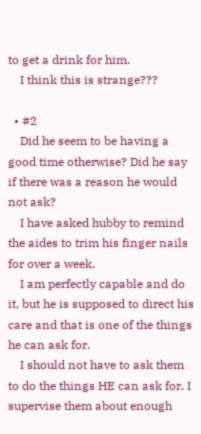to get a drink for him.
    I think this is strange???

  • #2
    Did he seem to be having a good time otherwise? Did he say if there was a reason he would not ask?
    I have asked hubby to remind the aides to trim his finger nails for over a week.
    I am perfectly capable and do it, but he is supposed to direct his care and that is one of the things he can ask for.
    I should not have to ask them to do the things HE can ask for. I supervise them about enough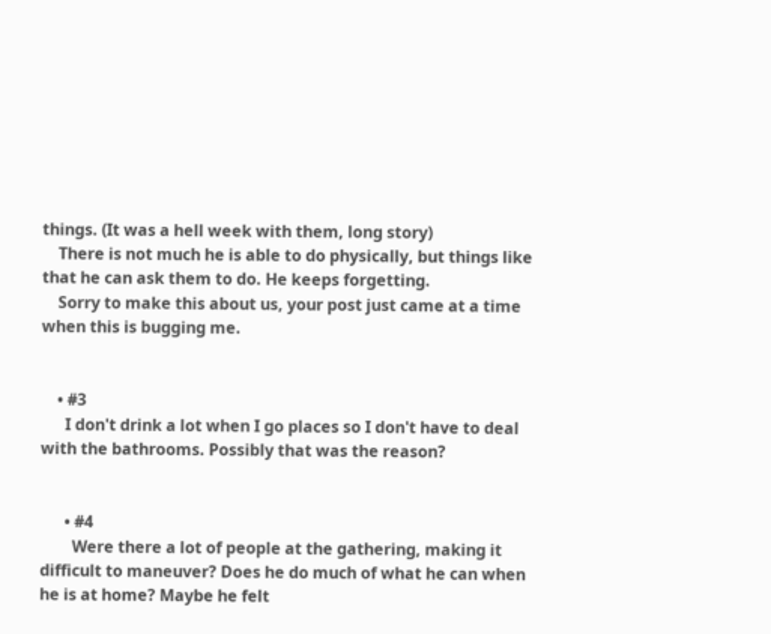things. (It was a hell week with them, long story)
    There is not much he is able to do physically, but things like that he can ask them to do. He keeps forgetting.
    Sorry to make this about us, your post just came at a time when this is bugging me.


    • #3
      I don't drink a lot when I go places so I don't have to deal with the bathrooms. Possibly that was the reason?


      • #4
        Were there a lot of people at the gathering, making it difficult to maneuver? Does he do much of what he can when he is at home? Maybe he felt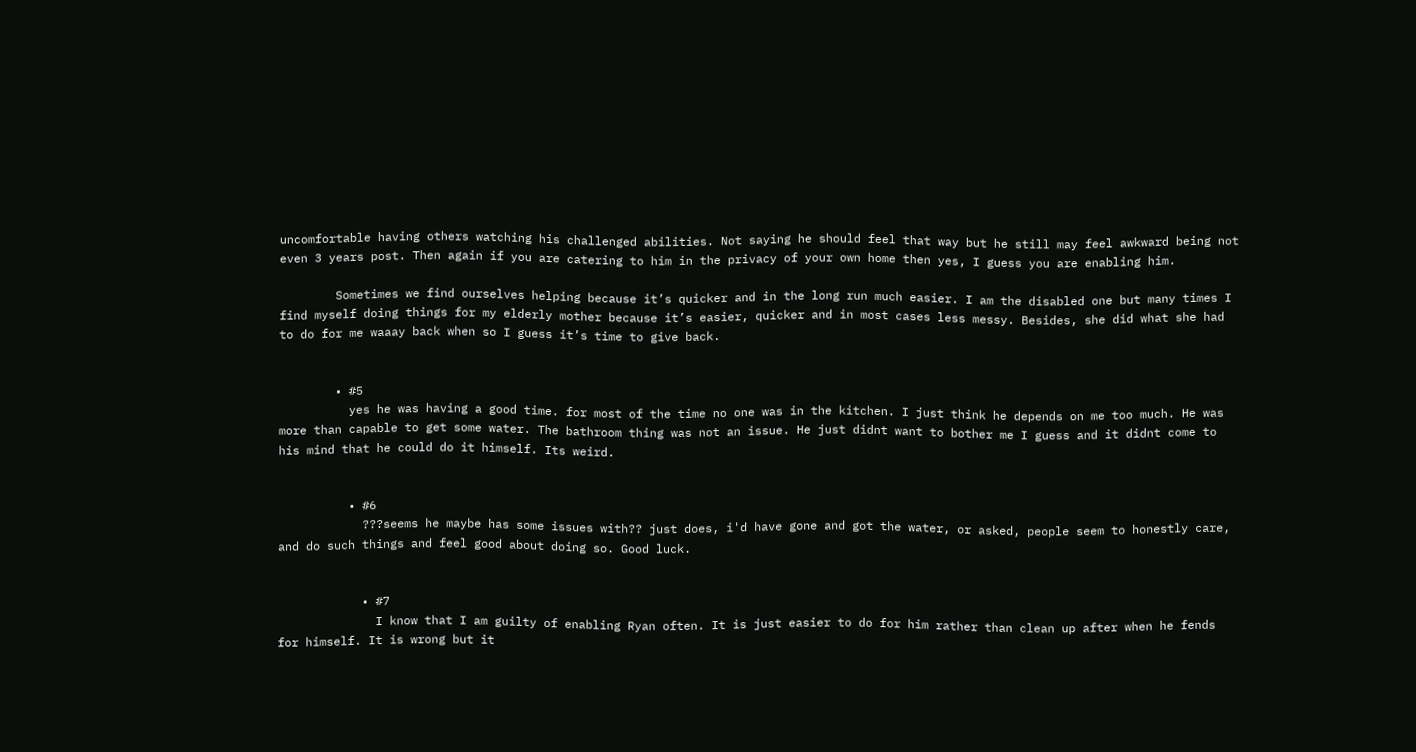uncomfortable having others watching his challenged abilities. Not saying he should feel that way but he still may feel awkward being not even 3 years post. Then again if you are catering to him in the privacy of your own home then yes, I guess you are enabling him.

        Sometimes we find ourselves helping because it’s quicker and in the long run much easier. I am the disabled one but many times I find myself doing things for my elderly mother because it’s easier, quicker and in most cases less messy. Besides, she did what she had to do for me waaay back when so I guess it’s time to give back.


        • #5
          yes he was having a good time. for most of the time no one was in the kitchen. I just think he depends on me too much. He was more than capable to get some water. The bathroom thing was not an issue. He just didnt want to bother me I guess and it didnt come to his mind that he could do it himself. Its weird.


          • #6
            ???seems he maybe has some issues with?? just does, i'd have gone and got the water, or asked, people seem to honestly care, and do such things and feel good about doing so. Good luck.


            • #7
              I know that I am guilty of enabling Ryan often. It is just easier to do for him rather than clean up after when he fends for himself. It is wrong but it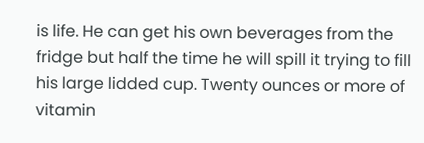is life. He can get his own beverages from the fridge but half the time he will spill it trying to fill his large lidded cup. Twenty ounces or more of vitamin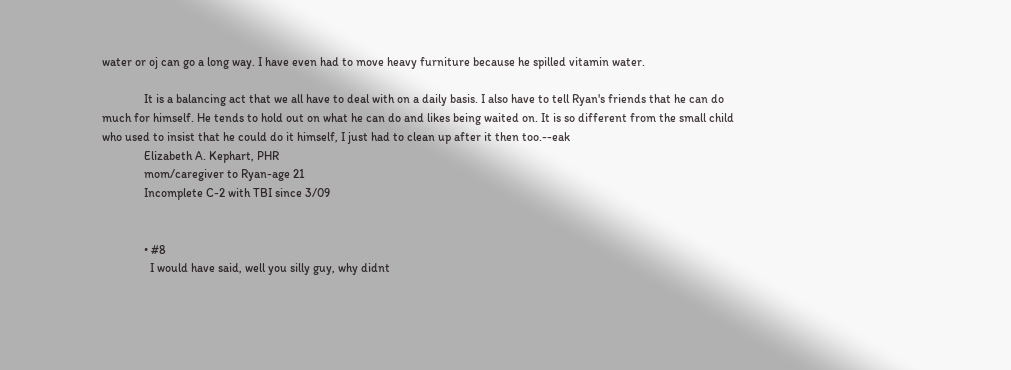water or oj can go a long way. I have even had to move heavy furniture because he spilled vitamin water.

              It is a balancing act that we all have to deal with on a daily basis. I also have to tell Ryan's friends that he can do much for himself. He tends to hold out on what he can do and likes being waited on. It is so different from the small child who used to insist that he could do it himself, I just had to clean up after it then too.--eak
              Elizabeth A. Kephart, PHR
              mom/caregiver to Ryan-age 21
              Incomplete C-2 with TBI since 3/09


              • #8
                I would have said, well you silly guy, why didnt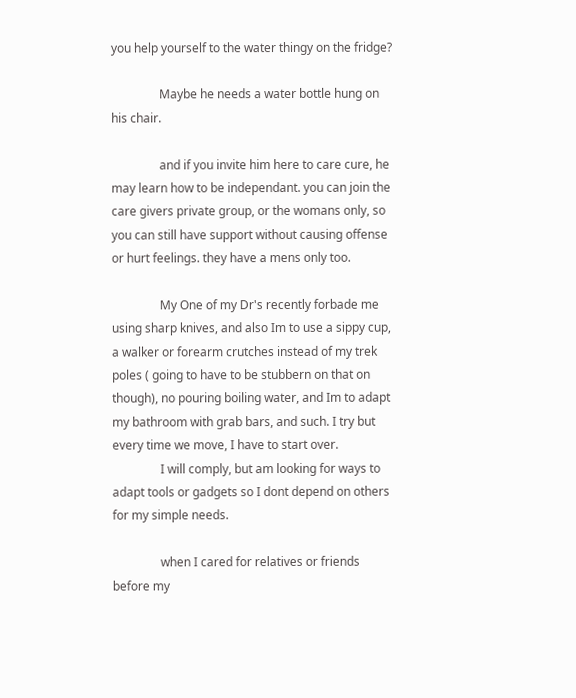you help yourself to the water thingy on the fridge?

                Maybe he needs a water bottle hung on his chair.

                and if you invite him here to care cure, he may learn how to be independant. you can join the care givers private group, or the womans only, so you can still have support without causing offense or hurt feelings. they have a mens only too.

                My One of my Dr's recently forbade me using sharp knives, and also Im to use a sippy cup, a walker or forearm crutches instead of my trek poles ( going to have to be stubbern on that on though), no pouring boiling water, and Im to adapt my bathroom with grab bars, and such. I try but every time we move, I have to start over.
                I will comply, but am looking for ways to adapt tools or gadgets so I dont depend on others for my simple needs.

                when I cared for relatives or friends before my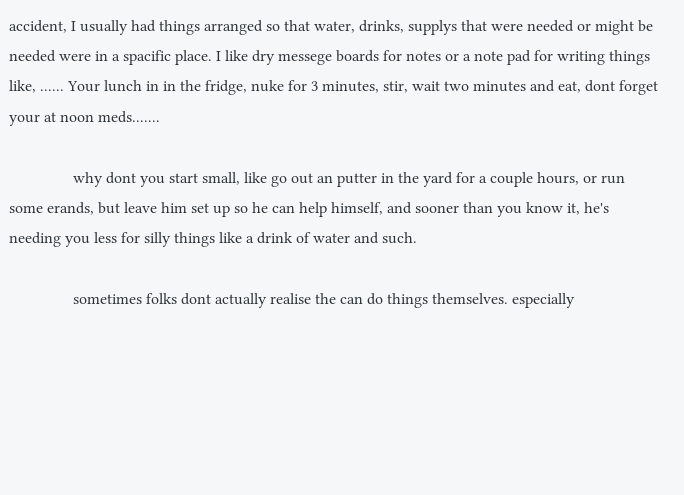accident, I usually had things arranged so that water, drinks, supplys that were needed or might be needed were in a spacific place. I like dry messege boards for notes or a note pad for writing things like, ...... Your lunch in in the fridge, nuke for 3 minutes, stir, wait two minutes and eat, dont forget your at noon meds.......

                why dont you start small, like go out an putter in the yard for a couple hours, or run some erands, but leave him set up so he can help himself, and sooner than you know it, he's needing you less for silly things like a drink of water and such.

                sometimes folks dont actually realise the can do things themselves. especially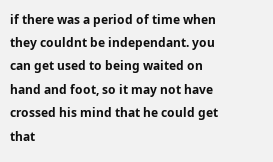if there was a period of time when they couldnt be independant. you can get used to being waited on hand and foot, so it may not have crossed his mind that he could get that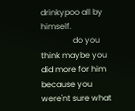drinkypoo all by himself.
                do you think maybe you did more for him because you were'nt sure what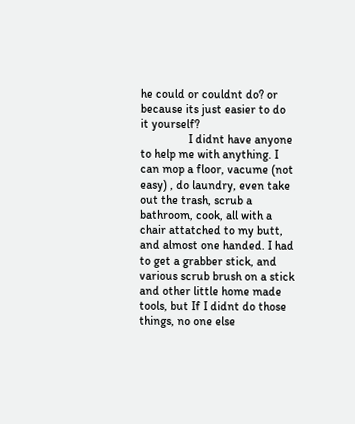he could or couldnt do? or because its just easier to do it yourself?
                I didnt have anyone to help me with anything. I can mop a floor, vacume (not easy) , do laundry, even take out the trash, scrub a bathroom, cook, all with a chair attatched to my butt, and almost one handed. I had to get a grabber stick, and various scrub brush on a stick and other little home made tools, but If I didnt do those things, no one else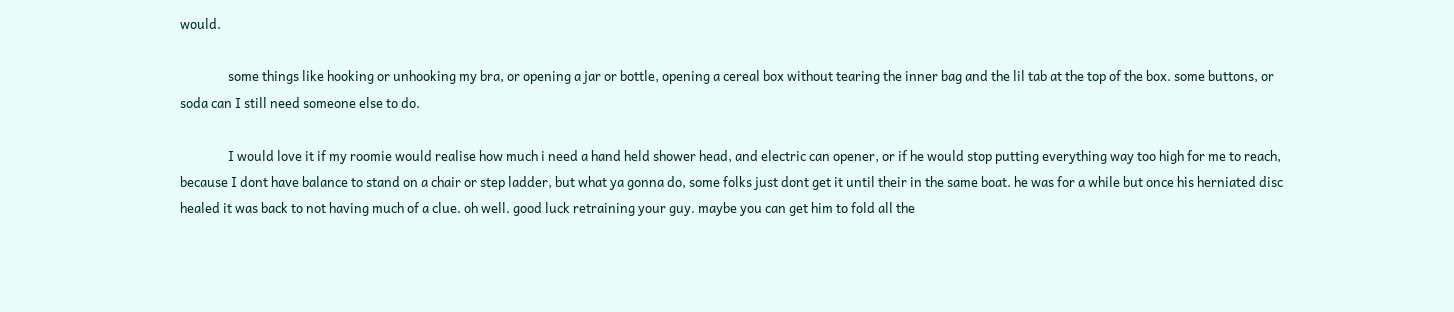would.

                some things like hooking or unhooking my bra, or opening a jar or bottle, opening a cereal box without tearing the inner bag and the lil tab at the top of the box. some buttons, or soda can I still need someone else to do.

                I would love it if my roomie would realise how much i need a hand held shower head, and electric can opener, or if he would stop putting everything way too high for me to reach, because I dont have balance to stand on a chair or step ladder, but what ya gonna do, some folks just dont get it until their in the same boat. he was for a while but once his herniated disc healed it was back to not having much of a clue. oh well. good luck retraining your guy. maybe you can get him to fold all the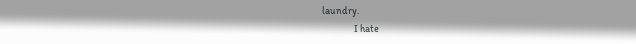laundry.
                I hate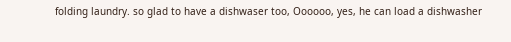folding laundry. so glad to have a dishwaser too, Oooooo, yes, he can load a dishwasher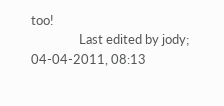too!
                Last edited by jody; 04-04-2011, 08:13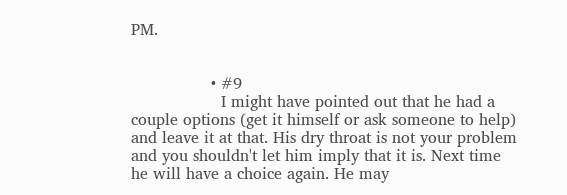PM.


                • #9
                  I might have pointed out that he had a couple options (get it himself or ask someone to help) and leave it at that. His dry throat is not your problem and you shouldn't let him imply that it is. Next time he will have a choice again. He may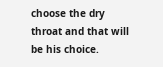choose the dry throat and that will be his choice.